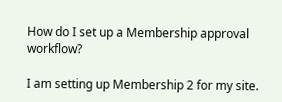How do I set up a Membership approval workflow?

I am setting up Membership 2 for my site.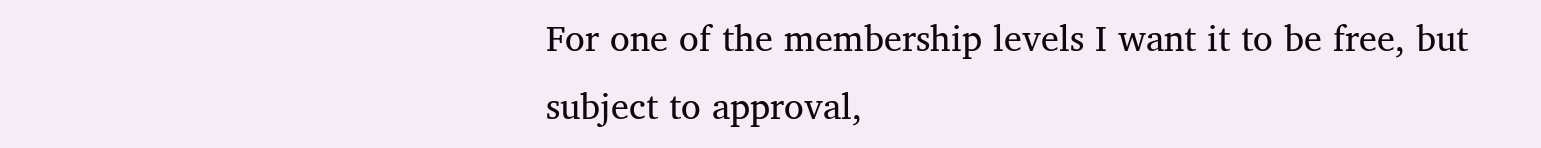For one of the membership levels I want it to be free, but subject to approval,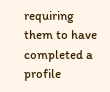requiring them to have completed a profile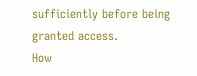sufficiently before being granted access.
How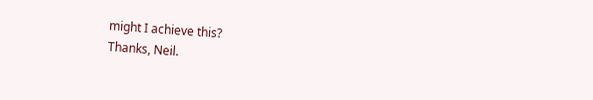might I achieve this?
Thanks, Neil.